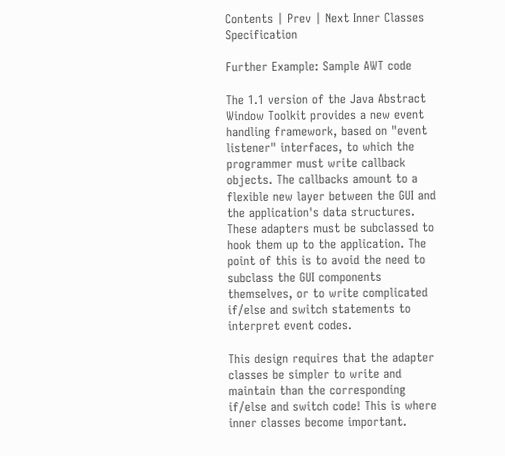Contents | Prev | Next Inner Classes Specification

Further Example: Sample AWT code

The 1.1 version of the Java Abstract Window Toolkit provides a new event handling framework, based on "event listener" interfaces, to which the programmer must write callback objects. The callbacks amount to a flexible new layer between the GUI and the application's data structures. These adapters must be subclassed to hook them up to the application. The point of this is to avoid the need to subclass the GUI components themselves, or to write complicated if/else and switch statements to interpret event codes.

This design requires that the adapter classes be simpler to write and maintain than the corresponding if/else and switch code! This is where inner classes become important.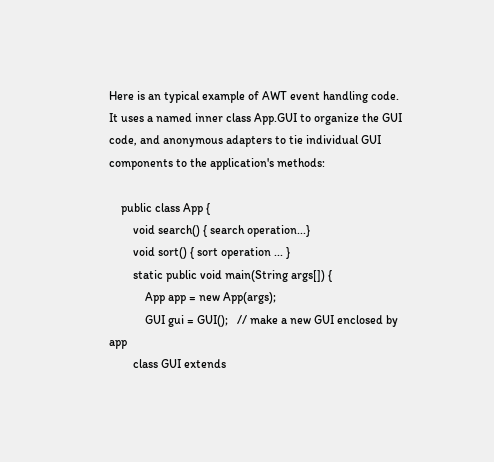Here is an typical example of AWT event handling code. It uses a named inner class App.GUI to organize the GUI code, and anonymous adapters to tie individual GUI components to the application's methods:

    public class App {
        void search() { search operation...}
        void sort() { sort operation ... }
        static public void main(String args[]) {
            App app = new App(args);
            GUI gui = GUI();   // make a new GUI enclosed by app
        class GUI extends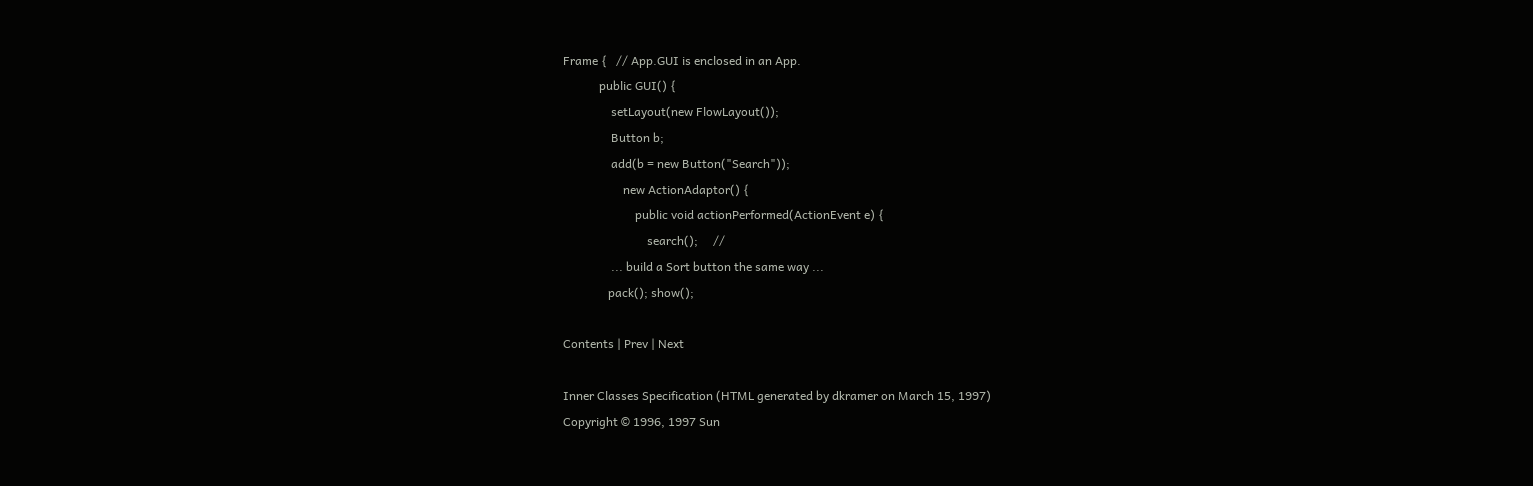Frame {   // App.GUI is enclosed in an App.
            public GUI() {
                setLayout(new FlowLayout());
                Button b;
                add(b = new Button("Search"));
                    new ActionAdaptor() {
                        public void actionPerformed(ActionEvent e) {
                            search();     //
                ... build a Sort button the same way ...
               pack(); show();

Contents | Prev | Next

Inner Classes Specification (HTML generated by dkramer on March 15, 1997)
Copyright © 1996, 1997 Sun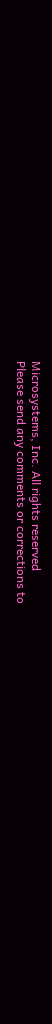Microsystems, Inc. All rights reserved
Please send any comments or corrections to